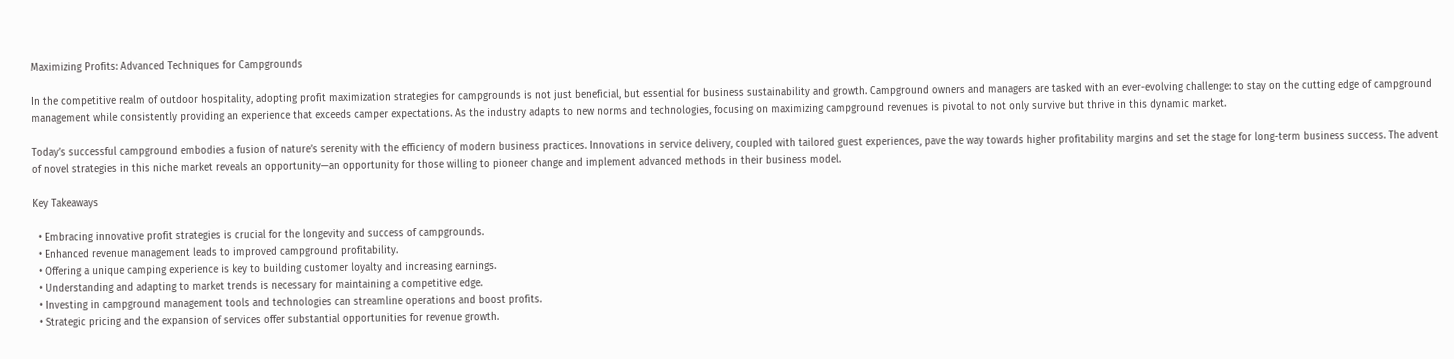Maximizing Profits: Advanced Techniques for Campgrounds

In the competitive realm of outdoor hospitality, adopting profit maximization strategies for campgrounds is not just beneficial, but essential for business sustainability and growth. Campground owners and managers are tasked with an ever-evolving challenge: to stay on the cutting edge of campground management while consistently providing an experience that exceeds camper expectations. As the industry adapts to new norms and technologies, focusing on maximizing campground revenues is pivotal to not only survive but thrive in this dynamic market.

Today’s successful campground embodies a fusion of nature’s serenity with the efficiency of modern business practices. Innovations in service delivery, coupled with tailored guest experiences, pave the way towards higher profitability margins and set the stage for long-term business success. The advent of novel strategies in this niche market reveals an opportunity—an opportunity for those willing to pioneer change and implement advanced methods in their business model.

Key Takeaways

  • Embracing innovative profit strategies is crucial for the longevity and success of campgrounds.
  • Enhanced revenue management leads to improved campground profitability.
  • Offering a unique camping experience is key to building customer loyalty and increasing earnings.
  • Understanding and adapting to market trends is necessary for maintaining a competitive edge.
  • Investing in campground management tools and technologies can streamline operations and boost profits.
  • Strategic pricing and the expansion of services offer substantial opportunities for revenue growth.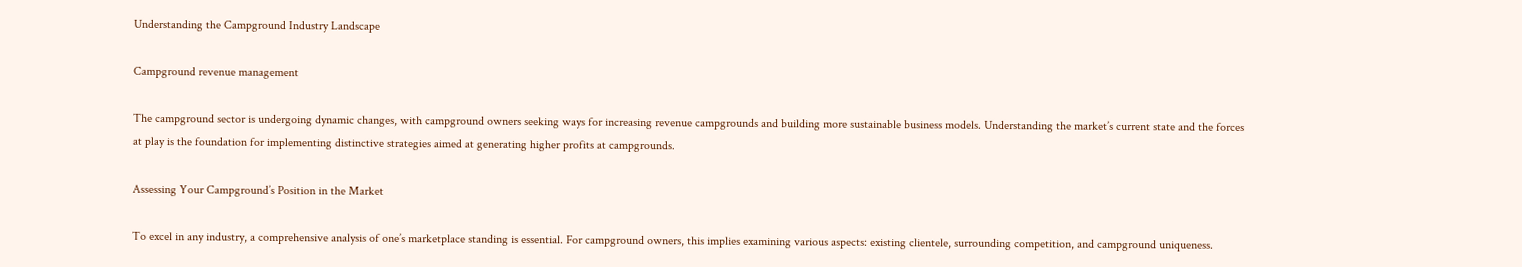Understanding the Campground Industry Landscape

Campground revenue management

The campground sector is undergoing dynamic changes, with campground owners seeking ways for increasing revenue campgrounds and building more sustainable business models. Understanding the market’s current state and the forces at play is the foundation for implementing distinctive strategies aimed at generating higher profits at campgrounds.

Assessing Your Campground’s Position in the Market

To excel in any industry, a comprehensive analysis of one’s marketplace standing is essential. For campground owners, this implies examining various aspects: existing clientele, surrounding competition, and campground uniqueness.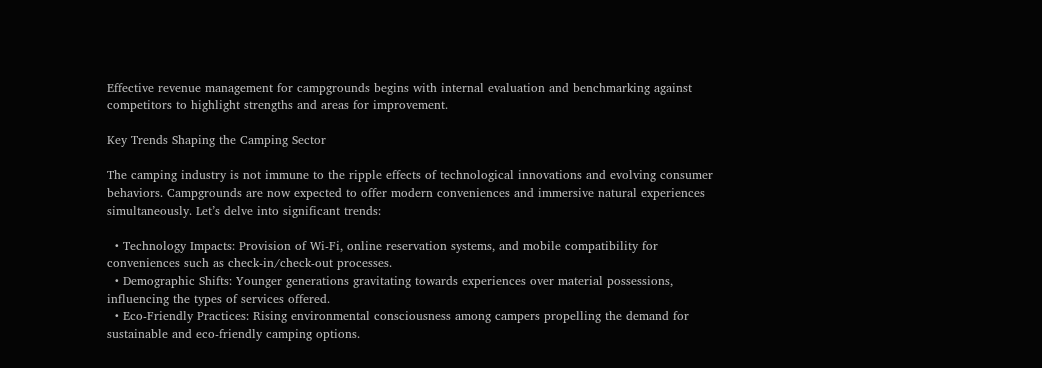Effective revenue management for campgrounds begins with internal evaluation and benchmarking against competitors to highlight strengths and areas for improvement.

Key Trends Shaping the Camping Sector

The camping industry is not immune to the ripple effects of technological innovations and evolving consumer behaviors. Campgrounds are now expected to offer modern conveniences and immersive natural experiences simultaneously. Let’s delve into significant trends:

  • Technology Impacts: Provision of Wi-Fi, online reservation systems, and mobile compatibility for conveniences such as check-in/check-out processes.
  • Demographic Shifts: Younger generations gravitating towards experiences over material possessions, influencing the types of services offered.
  • Eco-Friendly Practices: Rising environmental consciousness among campers propelling the demand for sustainable and eco-friendly camping options.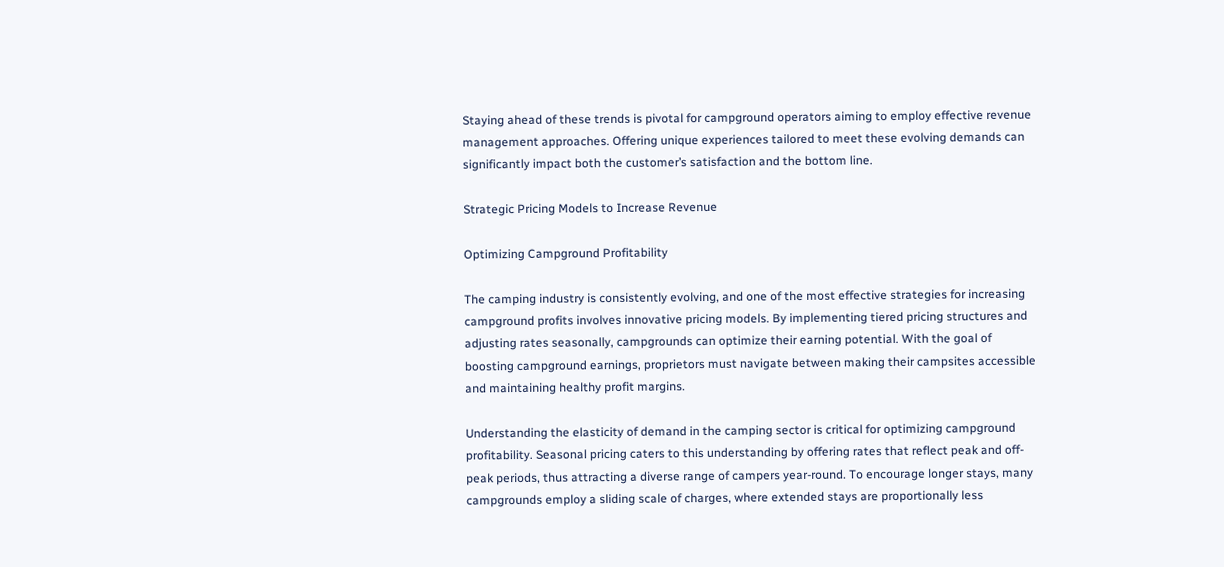Staying ahead of these trends is pivotal for campground operators aiming to employ effective revenue management approaches. Offering unique experiences tailored to meet these evolving demands can significantly impact both the customer’s satisfaction and the bottom line.

Strategic Pricing Models to Increase Revenue

Optimizing Campground Profitability

The camping industry is consistently evolving, and one of the most effective strategies for increasing campground profits involves innovative pricing models. By implementing tiered pricing structures and adjusting rates seasonally, campgrounds can optimize their earning potential. With the goal of boosting campground earnings, proprietors must navigate between making their campsites accessible and maintaining healthy profit margins.

Understanding the elasticity of demand in the camping sector is critical for optimizing campground profitability. Seasonal pricing caters to this understanding by offering rates that reflect peak and off-peak periods, thus attracting a diverse range of campers year-round. To encourage longer stays, many campgrounds employ a sliding scale of charges, where extended stays are proportionally less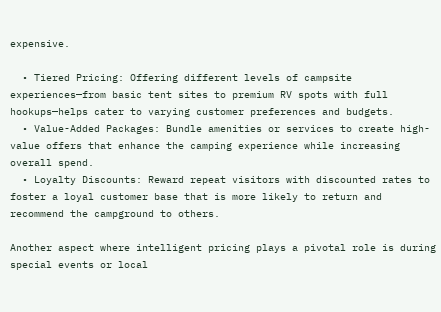expensive.

  • Tiered Pricing: Offering different levels of campsite experiences—from basic tent sites to premium RV spots with full hookups—helps cater to varying customer preferences and budgets.
  • Value-Added Packages: Bundle amenities or services to create high-value offers that enhance the camping experience while increasing overall spend.
  • Loyalty Discounts: Reward repeat visitors with discounted rates to foster a loyal customer base that is more likely to return and recommend the campground to others.

Another aspect where intelligent pricing plays a pivotal role is during special events or local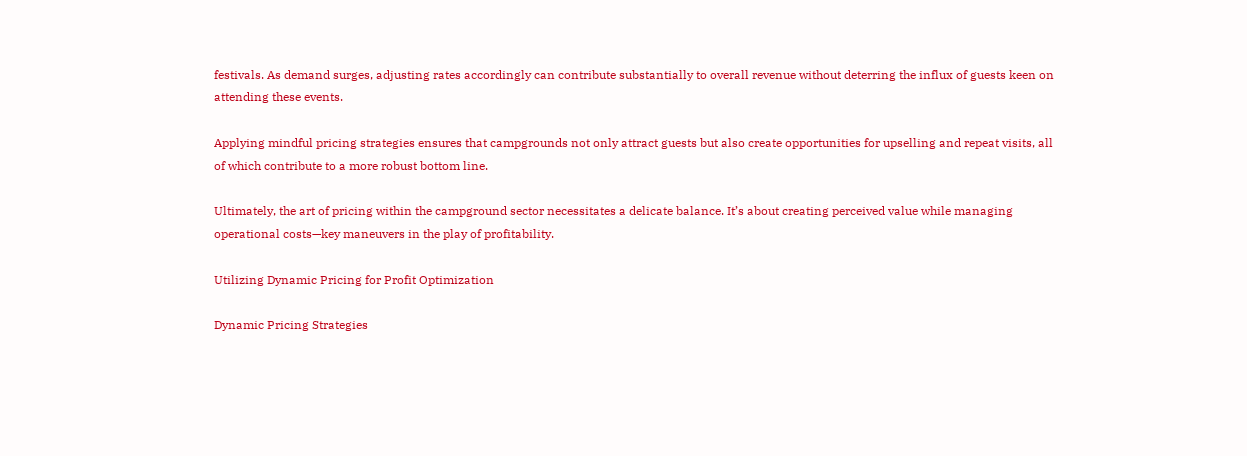festivals. As demand surges, adjusting rates accordingly can contribute substantially to overall revenue without deterring the influx of guests keen on attending these events.

Applying mindful pricing strategies ensures that campgrounds not only attract guests but also create opportunities for upselling and repeat visits, all of which contribute to a more robust bottom line.

Ultimately, the art of pricing within the campground sector necessitates a delicate balance. It’s about creating perceived value while managing operational costs—key maneuvers in the play of profitability.

Utilizing Dynamic Pricing for Profit Optimization

Dynamic Pricing Strategies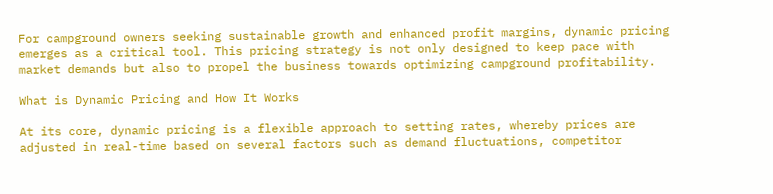For campground owners seeking sustainable growth and enhanced profit margins, dynamic pricing emerges as a critical tool. This pricing strategy is not only designed to keep pace with market demands but also to propel the business towards optimizing campground profitability.

What is Dynamic Pricing and How It Works

At its core, dynamic pricing is a flexible approach to setting rates, whereby prices are adjusted in real-time based on several factors such as demand fluctuations, competitor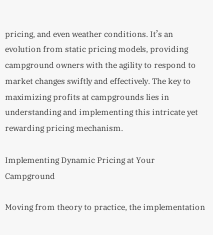pricing, and even weather conditions. It’s an evolution from static pricing models, providing campground owners with the agility to respond to market changes swiftly and effectively. The key to maximizing profits at campgrounds lies in understanding and implementing this intricate yet rewarding pricing mechanism.

Implementing Dynamic Pricing at Your Campground

Moving from theory to practice, the implementation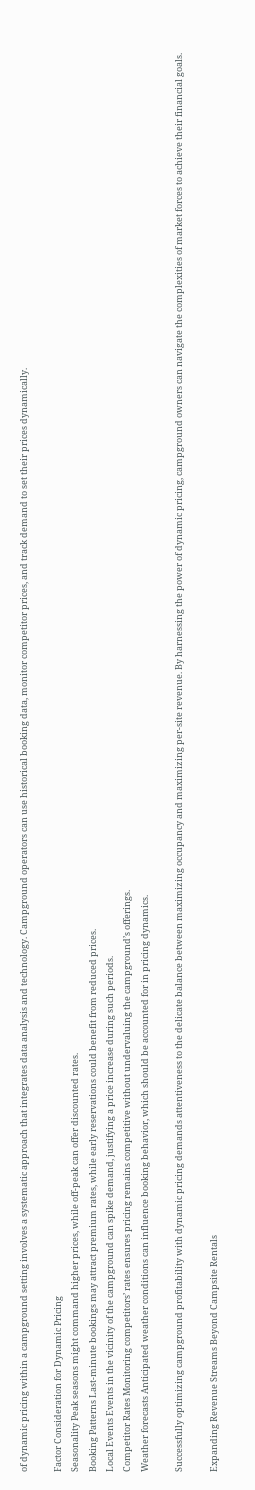of dynamic pricing within a campground setting involves a systematic approach that integrates data analysis and technology. Campground operators can use historical booking data, monitor competitor prices, and track demand to set their prices dynamically.

Factor Consideration for Dynamic Pricing
Seasonality Peak seasons might command higher prices, while off-peak can offer discounted rates.
Booking Patterns Last-minute bookings may attract premium rates, while early reservations could benefit from reduced prices.
Local Events Events in the vicinity of the campground can spike demand, justifying a price increase during such periods.
Competitor Rates Monitoring competitors’ rates ensures pricing remains competitive without undervaluing the campground’s offerings.
Weather forecasts Anticipated weather conditions can influence booking behavior, which should be accounted for in pricing dynamics.

Successfully optimizing campground profitability with dynamic pricing demands attentiveness to the delicate balance between maximizing occupancy and maximizing per-site revenue. By harnessing the power of dynamic pricing, campground owners can navigate the complexities of market forces to achieve their financial goals.

Expanding Revenue Streams Beyond Campsite Rentals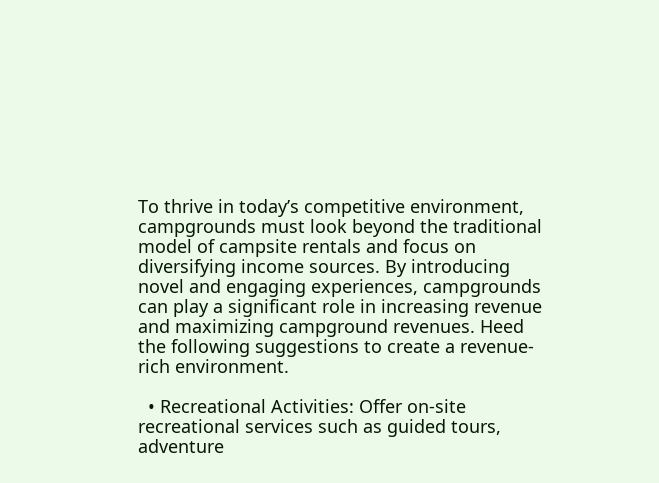To thrive in today’s competitive environment, campgrounds must look beyond the traditional model of campsite rentals and focus on diversifying income sources. By introducing novel and engaging experiences, campgrounds can play a significant role in increasing revenue and maximizing campground revenues. Heed the following suggestions to create a revenue-rich environment.

  • Recreational Activities: Offer on-site recreational services such as guided tours, adventure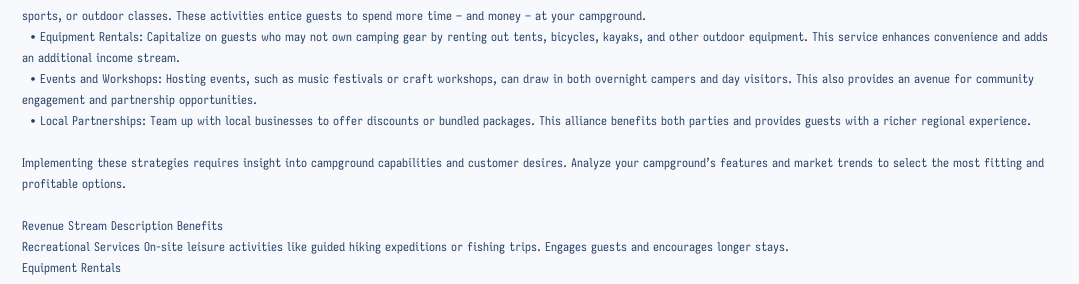sports, or outdoor classes. These activities entice guests to spend more time – and money – at your campground.
  • Equipment Rentals: Capitalize on guests who may not own camping gear by renting out tents, bicycles, kayaks, and other outdoor equipment. This service enhances convenience and adds an additional income stream.
  • Events and Workshops: Hosting events, such as music festivals or craft workshops, can draw in both overnight campers and day visitors. This also provides an avenue for community engagement and partnership opportunities.
  • Local Partnerships: Team up with local businesses to offer discounts or bundled packages. This alliance benefits both parties and provides guests with a richer regional experience.

Implementing these strategies requires insight into campground capabilities and customer desires. Analyze your campground’s features and market trends to select the most fitting and profitable options.

Revenue Stream Description Benefits
Recreational Services On-site leisure activities like guided hiking expeditions or fishing trips. Engages guests and encourages longer stays.
Equipment Rentals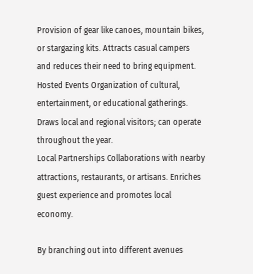Provision of gear like canoes, mountain bikes, or stargazing kits. Attracts casual campers and reduces their need to bring equipment.
Hosted Events Organization of cultural, entertainment, or educational gatherings. Draws local and regional visitors; can operate throughout the year.
Local Partnerships Collaborations with nearby attractions, restaurants, or artisans. Enriches guest experience and promotes local economy.

By branching out into different avenues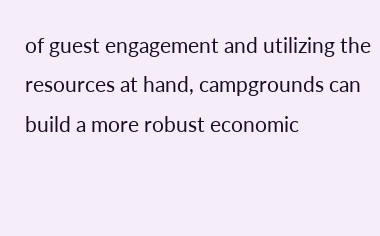of guest engagement and utilizing the resources at hand, campgrounds can build a more robust economic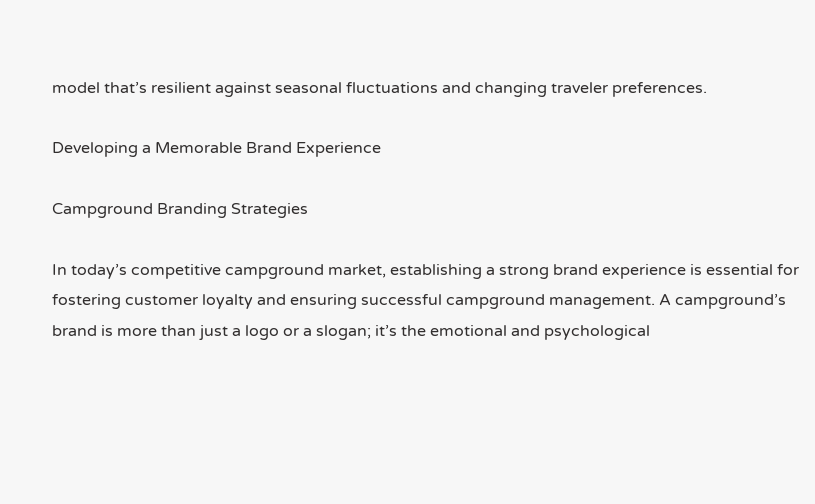model that’s resilient against seasonal fluctuations and changing traveler preferences.

Developing a Memorable Brand Experience

Campground Branding Strategies

In today’s competitive campground market, establishing a strong brand experience is essential for fostering customer loyalty and ensuring successful campground management. A campground’s brand is more than just a logo or a slogan; it’s the emotional and psychological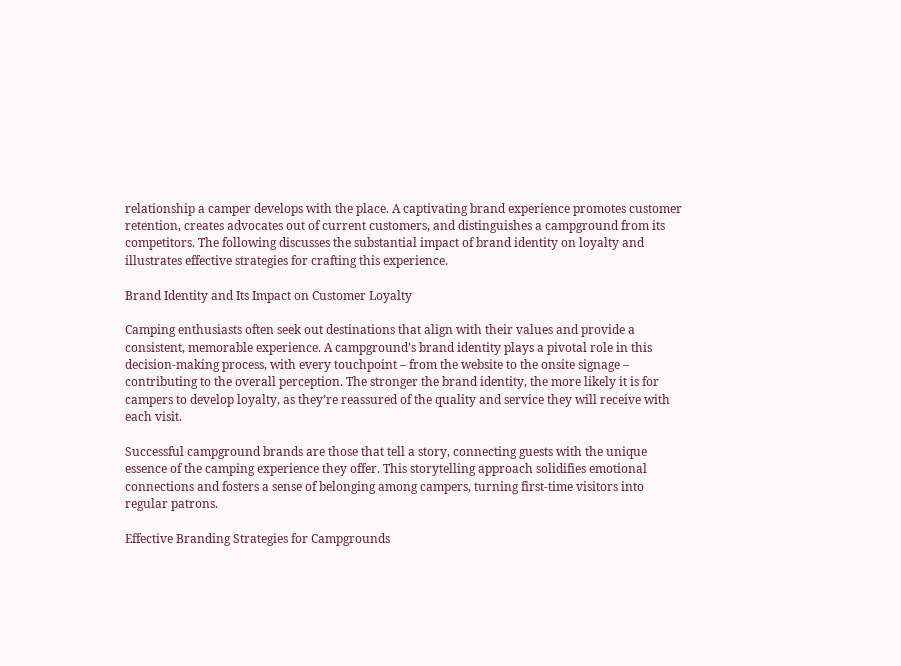relationship a camper develops with the place. A captivating brand experience promotes customer retention, creates advocates out of current customers, and distinguishes a campground from its competitors. The following discusses the substantial impact of brand identity on loyalty and illustrates effective strategies for crafting this experience.

Brand Identity and Its Impact on Customer Loyalty

Camping enthusiasts often seek out destinations that align with their values and provide a consistent, memorable experience. A campground’s brand identity plays a pivotal role in this decision-making process, with every touchpoint – from the website to the onsite signage – contributing to the overall perception. The stronger the brand identity, the more likely it is for campers to develop loyalty, as they’re reassured of the quality and service they will receive with each visit.

Successful campground brands are those that tell a story, connecting guests with the unique essence of the camping experience they offer. This storytelling approach solidifies emotional connections and fosters a sense of belonging among campers, turning first-time visitors into regular patrons.

Effective Branding Strategies for Campgrounds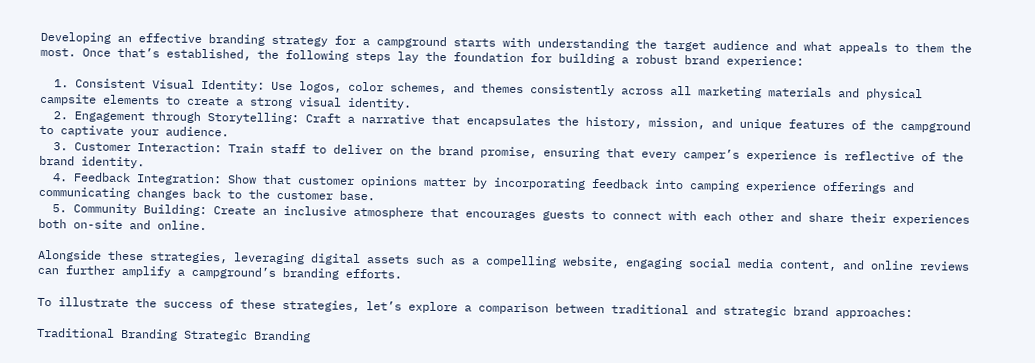Developing an effective branding strategy for a campground starts with understanding the target audience and what appeals to them the most. Once that’s established, the following steps lay the foundation for building a robust brand experience:

  1. Consistent Visual Identity: Use logos, color schemes, and themes consistently across all marketing materials and physical campsite elements to create a strong visual identity.
  2. Engagement through Storytelling: Craft a narrative that encapsulates the history, mission, and unique features of the campground to captivate your audience.
  3. Customer Interaction: Train staff to deliver on the brand promise, ensuring that every camper’s experience is reflective of the brand identity.
  4. Feedback Integration: Show that customer opinions matter by incorporating feedback into camping experience offerings and communicating changes back to the customer base.
  5. Community Building: Create an inclusive atmosphere that encourages guests to connect with each other and share their experiences both on-site and online.

Alongside these strategies, leveraging digital assets such as a compelling website, engaging social media content, and online reviews can further amplify a campground’s branding efforts.

To illustrate the success of these strategies, let’s explore a comparison between traditional and strategic brand approaches:

Traditional Branding Strategic Branding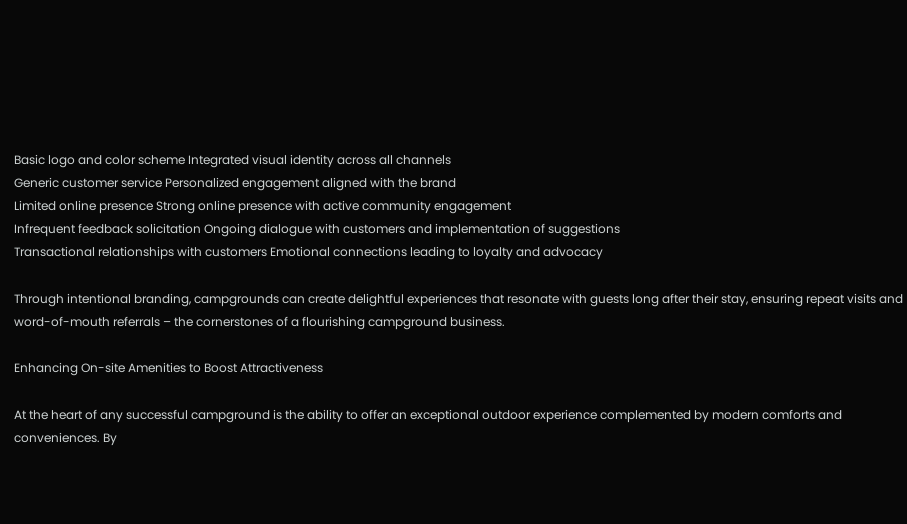Basic logo and color scheme Integrated visual identity across all channels
Generic customer service Personalized engagement aligned with the brand
Limited online presence Strong online presence with active community engagement
Infrequent feedback solicitation Ongoing dialogue with customers and implementation of suggestions
Transactional relationships with customers Emotional connections leading to loyalty and advocacy

Through intentional branding, campgrounds can create delightful experiences that resonate with guests long after their stay, ensuring repeat visits and word-of-mouth referrals – the cornerstones of a flourishing campground business.

Enhancing On-site Amenities to Boost Attractiveness

At the heart of any successful campground is the ability to offer an exceptional outdoor experience complemented by modern comforts and conveniences. By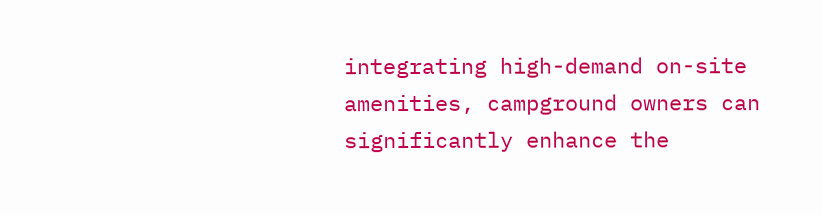integrating high-demand on-site amenities, campground owners can significantly enhance the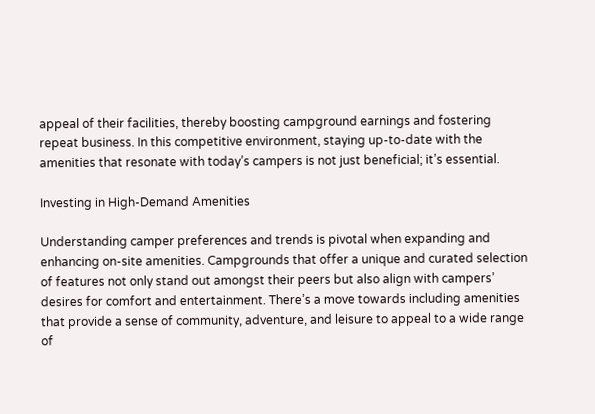appeal of their facilities, thereby boosting campground earnings and fostering repeat business. In this competitive environment, staying up-to-date with the amenities that resonate with today’s campers is not just beneficial; it’s essential.

Investing in High-Demand Amenities

Understanding camper preferences and trends is pivotal when expanding and enhancing on-site amenities. Campgrounds that offer a unique and curated selection of features not only stand out amongst their peers but also align with campers’ desires for comfort and entertainment. There’s a move towards including amenities that provide a sense of community, adventure, and leisure to appeal to a wide range of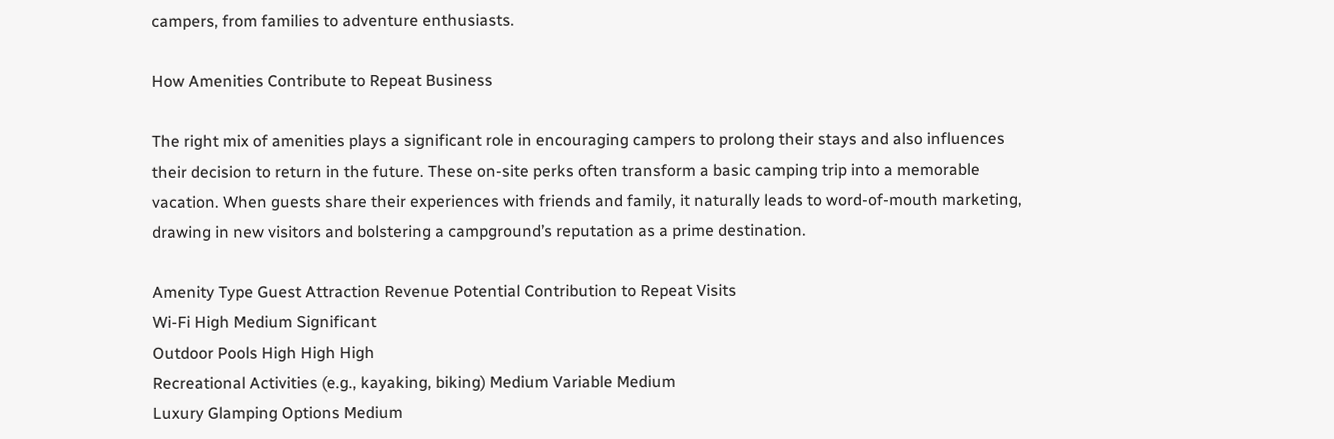campers, from families to adventure enthusiasts.

How Amenities Contribute to Repeat Business

The right mix of amenities plays a significant role in encouraging campers to prolong their stays and also influences their decision to return in the future. These on-site perks often transform a basic camping trip into a memorable vacation. When guests share their experiences with friends and family, it naturally leads to word-of-mouth marketing, drawing in new visitors and bolstering a campground’s reputation as a prime destination.

Amenity Type Guest Attraction Revenue Potential Contribution to Repeat Visits
Wi-Fi High Medium Significant
Outdoor Pools High High High
Recreational Activities (e.g., kayaking, biking) Medium Variable Medium
Luxury Glamping Options Medium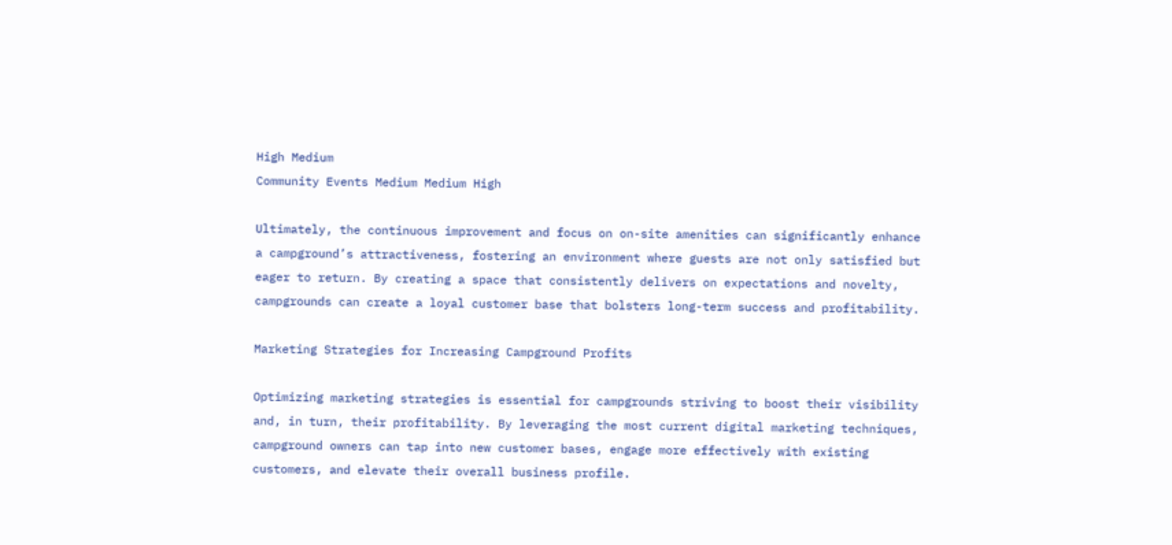High Medium
Community Events Medium Medium High

Ultimately, the continuous improvement and focus on on-site amenities can significantly enhance a campground’s attractiveness, fostering an environment where guests are not only satisfied but eager to return. By creating a space that consistently delivers on expectations and novelty, campgrounds can create a loyal customer base that bolsters long-term success and profitability.

Marketing Strategies for Increasing Campground Profits

Optimizing marketing strategies is essential for campgrounds striving to boost their visibility and, in turn, their profitability. By leveraging the most current digital marketing techniques, campground owners can tap into new customer bases, engage more effectively with existing customers, and elevate their overall business profile.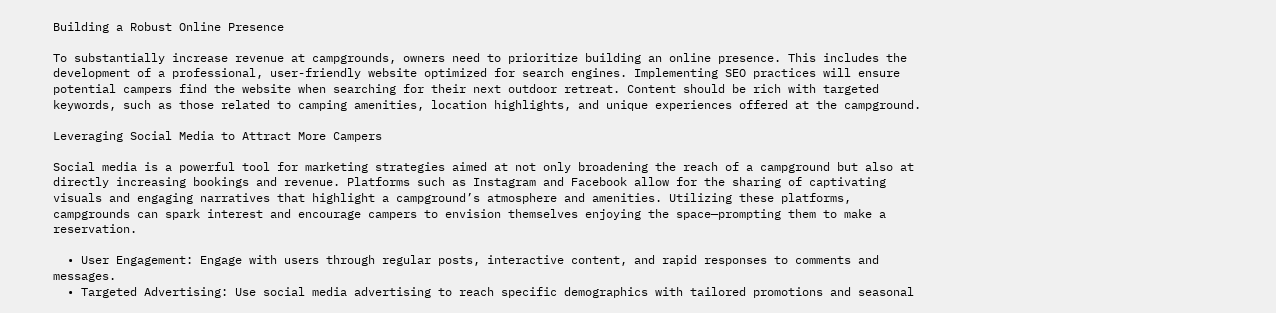Building a Robust Online Presence

To substantially increase revenue at campgrounds, owners need to prioritize building an online presence. This includes the development of a professional, user-friendly website optimized for search engines. Implementing SEO practices will ensure potential campers find the website when searching for their next outdoor retreat. Content should be rich with targeted keywords, such as those related to camping amenities, location highlights, and unique experiences offered at the campground.

Leveraging Social Media to Attract More Campers

Social media is a powerful tool for marketing strategies aimed at not only broadening the reach of a campground but also at directly increasing bookings and revenue. Platforms such as Instagram and Facebook allow for the sharing of captivating visuals and engaging narratives that highlight a campground’s atmosphere and amenities. Utilizing these platforms, campgrounds can spark interest and encourage campers to envision themselves enjoying the space—prompting them to make a reservation.

  • User Engagement: Engage with users through regular posts, interactive content, and rapid responses to comments and messages.
  • Targeted Advertising: Use social media advertising to reach specific demographics with tailored promotions and seasonal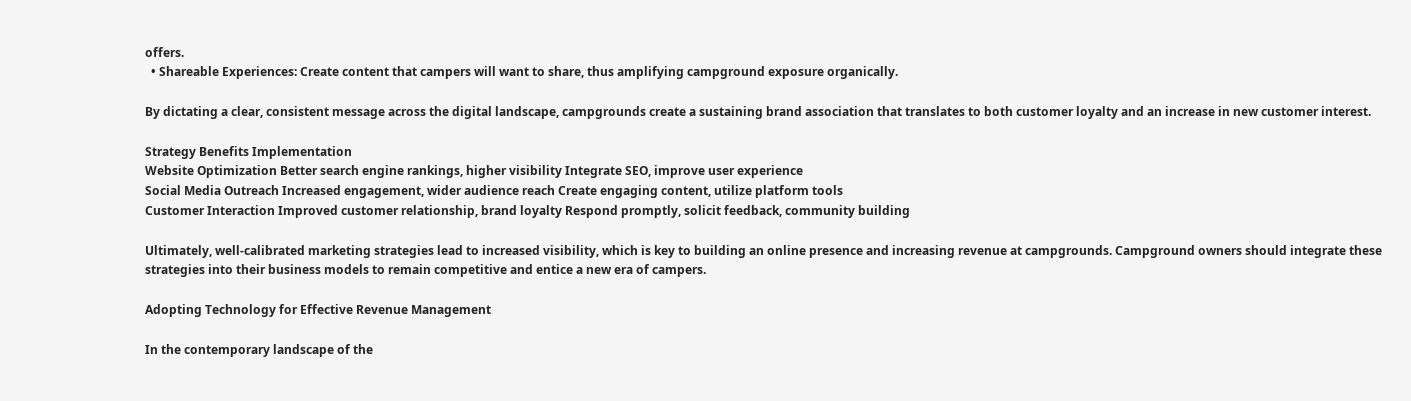offers.
  • Shareable Experiences: Create content that campers will want to share, thus amplifying campground exposure organically.

By dictating a clear, consistent message across the digital landscape, campgrounds create a sustaining brand association that translates to both customer loyalty and an increase in new customer interest.

Strategy Benefits Implementation
Website Optimization Better search engine rankings, higher visibility Integrate SEO, improve user experience
Social Media Outreach Increased engagement, wider audience reach Create engaging content, utilize platform tools
Customer Interaction Improved customer relationship, brand loyalty Respond promptly, solicit feedback, community building

Ultimately, well-calibrated marketing strategies lead to increased visibility, which is key to building an online presence and increasing revenue at campgrounds. Campground owners should integrate these strategies into their business models to remain competitive and entice a new era of campers.

Adopting Technology for Effective Revenue Management

In the contemporary landscape of the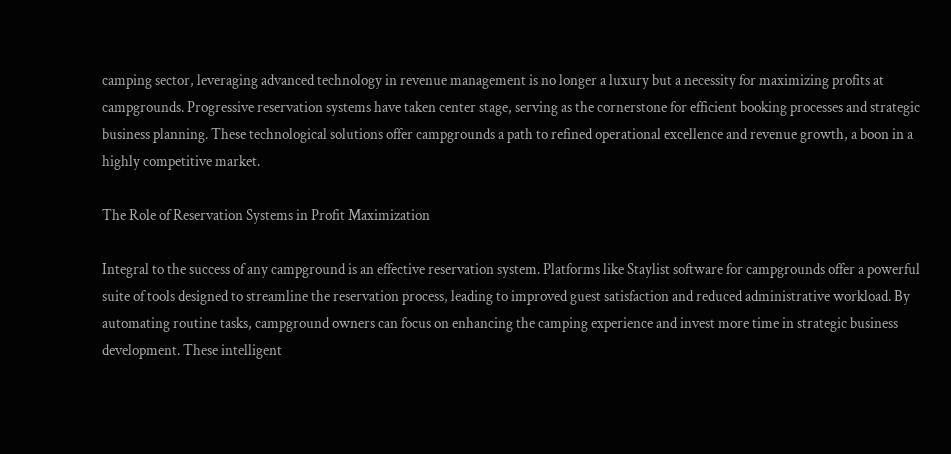camping sector, leveraging advanced technology in revenue management is no longer a luxury but a necessity for maximizing profits at campgrounds. Progressive reservation systems have taken center stage, serving as the cornerstone for efficient booking processes and strategic business planning. These technological solutions offer campgrounds a path to refined operational excellence and revenue growth, a boon in a highly competitive market.

The Role of Reservation Systems in Profit Maximization

Integral to the success of any campground is an effective reservation system. Platforms like Staylist software for campgrounds offer a powerful suite of tools designed to streamline the reservation process, leading to improved guest satisfaction and reduced administrative workload. By automating routine tasks, campground owners can focus on enhancing the camping experience and invest more time in strategic business development. These intelligent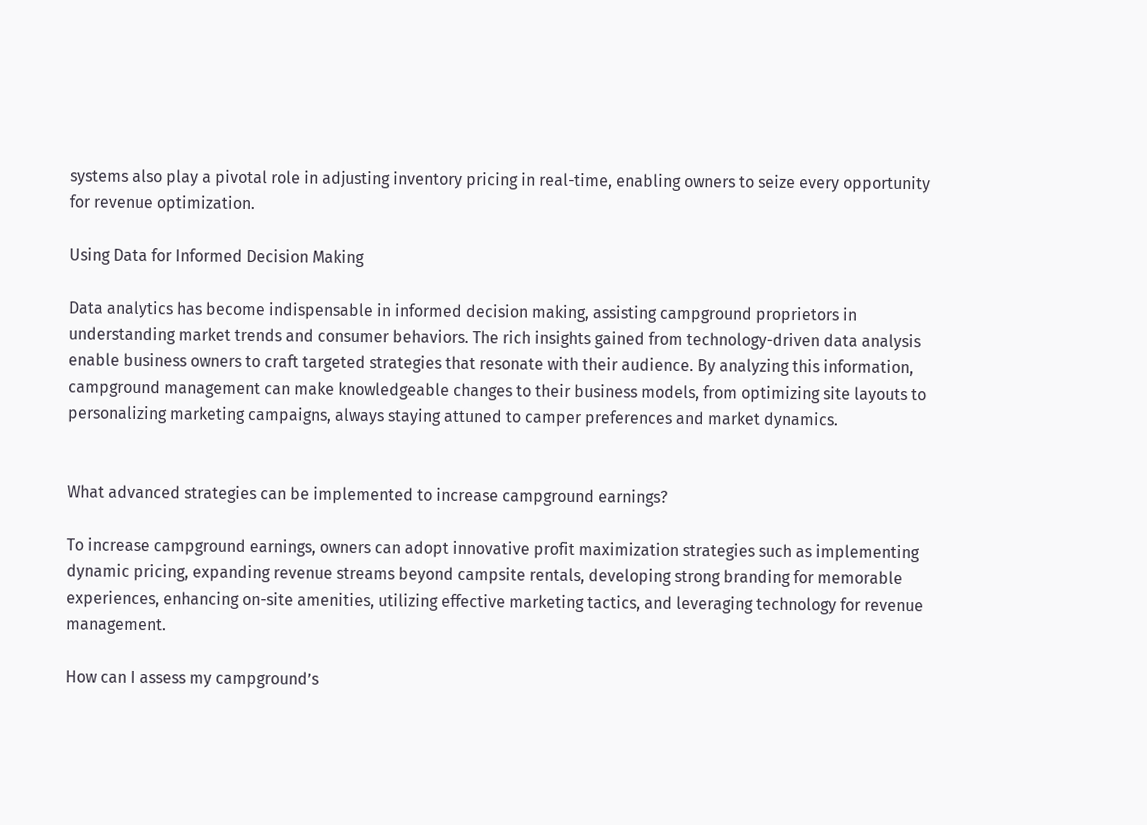systems also play a pivotal role in adjusting inventory pricing in real-time, enabling owners to seize every opportunity for revenue optimization.

Using Data for Informed Decision Making

Data analytics has become indispensable in informed decision making, assisting campground proprietors in understanding market trends and consumer behaviors. The rich insights gained from technology-driven data analysis enable business owners to craft targeted strategies that resonate with their audience. By analyzing this information, campground management can make knowledgeable changes to their business models, from optimizing site layouts to personalizing marketing campaigns, always staying attuned to camper preferences and market dynamics.


What advanced strategies can be implemented to increase campground earnings?

To increase campground earnings, owners can adopt innovative profit maximization strategies such as implementing dynamic pricing, expanding revenue streams beyond campsite rentals, developing strong branding for memorable experiences, enhancing on-site amenities, utilizing effective marketing tactics, and leveraging technology for revenue management.

How can I assess my campground’s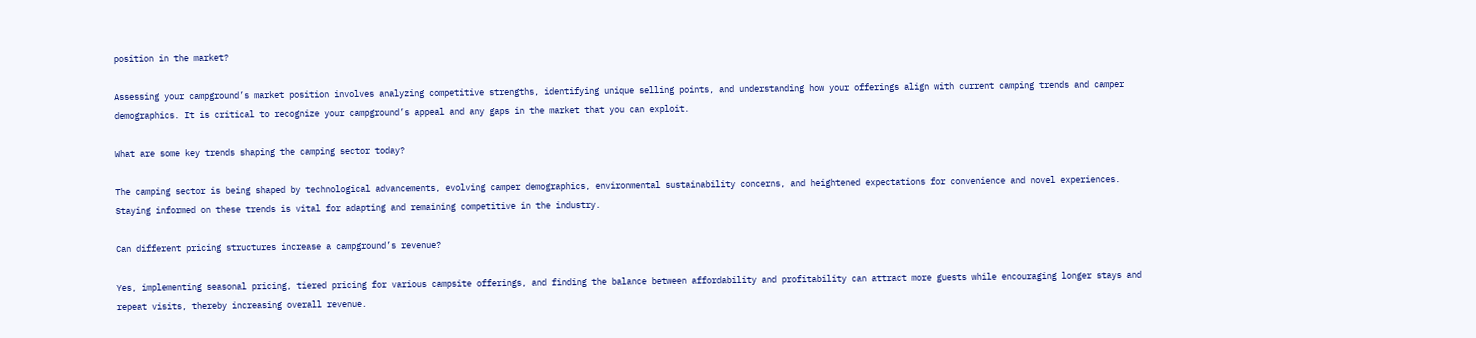position in the market?

Assessing your campground’s market position involves analyzing competitive strengths, identifying unique selling points, and understanding how your offerings align with current camping trends and camper demographics. It is critical to recognize your campground’s appeal and any gaps in the market that you can exploit.

What are some key trends shaping the camping sector today?

The camping sector is being shaped by technological advancements, evolving camper demographics, environmental sustainability concerns, and heightened expectations for convenience and novel experiences. Staying informed on these trends is vital for adapting and remaining competitive in the industry.

Can different pricing structures increase a campground’s revenue?

Yes, implementing seasonal pricing, tiered pricing for various campsite offerings, and finding the balance between affordability and profitability can attract more guests while encouraging longer stays and repeat visits, thereby increasing overall revenue.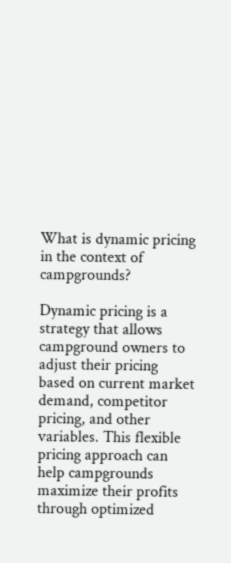What is dynamic pricing in the context of campgrounds?

Dynamic pricing is a strategy that allows campground owners to adjust their pricing based on current market demand, competitor pricing, and other variables. This flexible pricing approach can help campgrounds maximize their profits through optimized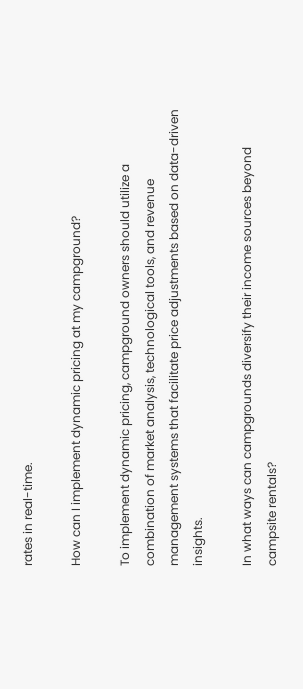rates in real-time.

How can I implement dynamic pricing at my campground?

To implement dynamic pricing, campground owners should utilize a combination of market analysis, technological tools, and revenue management systems that facilitate price adjustments based on data-driven insights.

In what ways can campgrounds diversify their income sources beyond campsite rentals?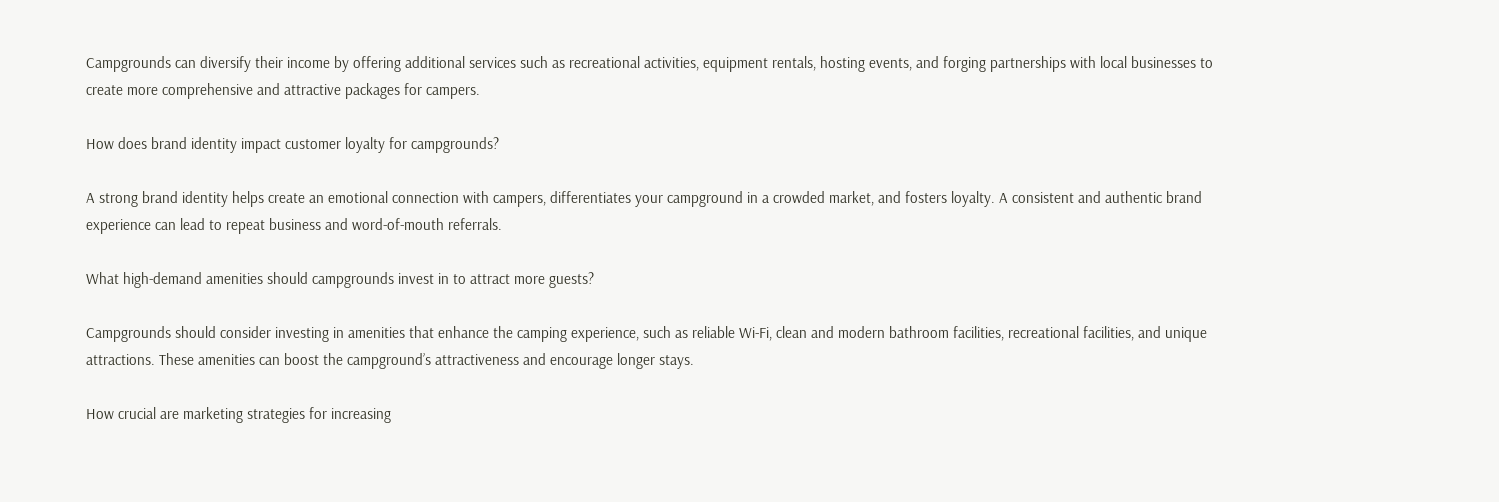Campgrounds can diversify their income by offering additional services such as recreational activities, equipment rentals, hosting events, and forging partnerships with local businesses to create more comprehensive and attractive packages for campers.

How does brand identity impact customer loyalty for campgrounds?

A strong brand identity helps create an emotional connection with campers, differentiates your campground in a crowded market, and fosters loyalty. A consistent and authentic brand experience can lead to repeat business and word-of-mouth referrals.

What high-demand amenities should campgrounds invest in to attract more guests?

Campgrounds should consider investing in amenities that enhance the camping experience, such as reliable Wi-Fi, clean and modern bathroom facilities, recreational facilities, and unique attractions. These amenities can boost the campground’s attractiveness and encourage longer stays.

How crucial are marketing strategies for increasing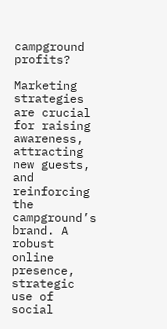campground profits?

Marketing strategies are crucial for raising awareness, attracting new guests, and reinforcing the campground’s brand. A robust online presence, strategic use of social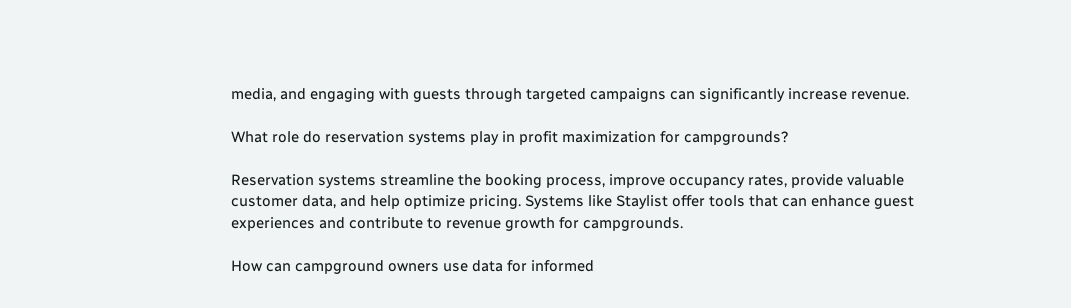media, and engaging with guests through targeted campaigns can significantly increase revenue.

What role do reservation systems play in profit maximization for campgrounds?

Reservation systems streamline the booking process, improve occupancy rates, provide valuable customer data, and help optimize pricing. Systems like Staylist offer tools that can enhance guest experiences and contribute to revenue growth for campgrounds.

How can campground owners use data for informed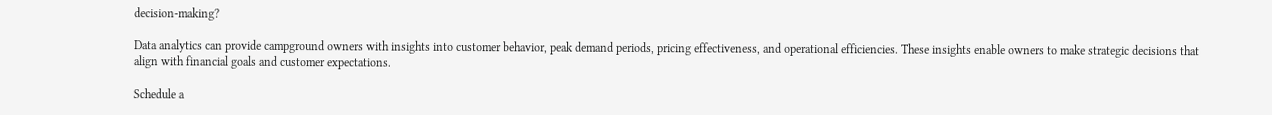decision-making?

Data analytics can provide campground owners with insights into customer behavior, peak demand periods, pricing effectiveness, and operational efficiencies. These insights enable owners to make strategic decisions that align with financial goals and customer expectations.

Schedule a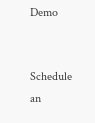Demo


Schedule an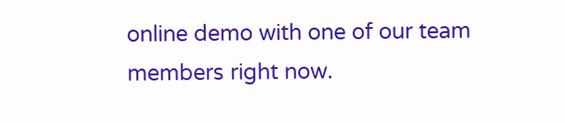online demo with one of our team members right now.